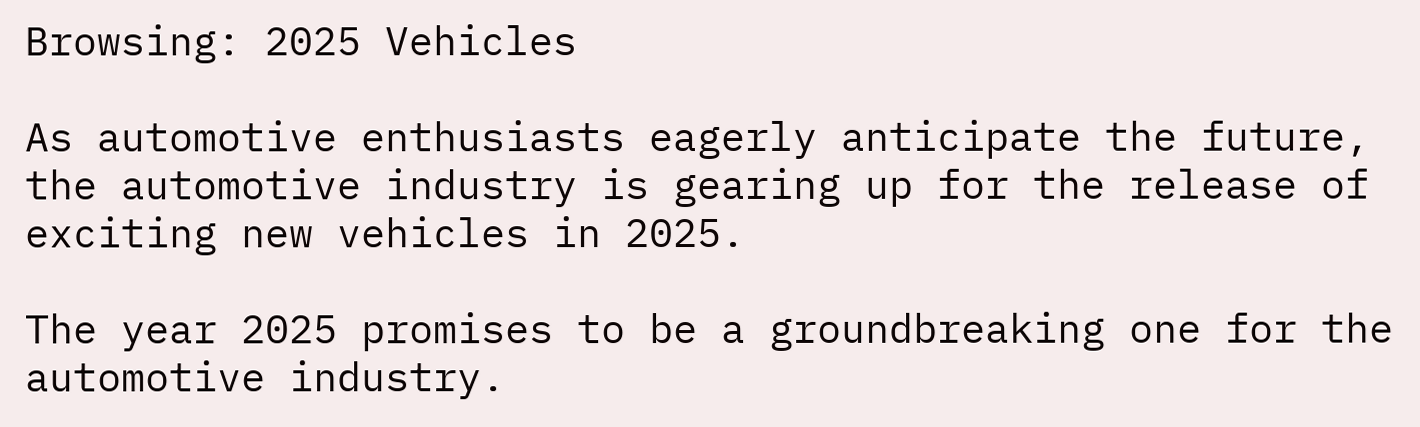Browsing: 2025 Vehicles

As automotive enthusiasts eagerly anticipate the future, the automotive industry is gearing up for the release of exciting new vehicles in 2025.

The year 2025 promises to be a groundbreaking one for the automotive industry.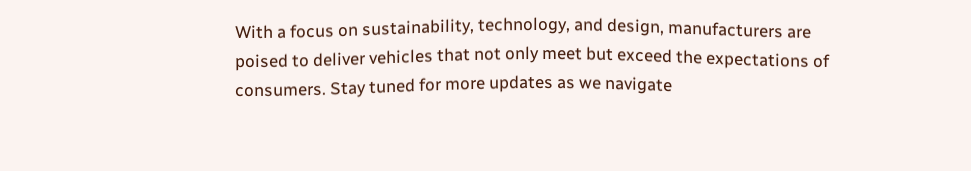With a focus on sustainability, technology, and design, manufacturers are poised to deliver vehicles that not only meet but exceed the expectations of consumers. Stay tuned for more updates as we navigate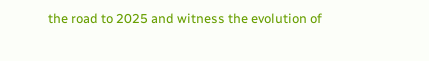the road to 2025 and witness the evolution of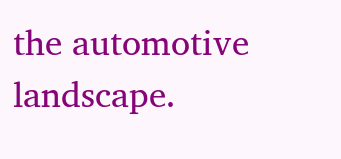the automotive landscape.